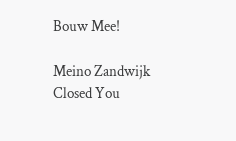Bouw Mee!

Meino Zandwijk
Closed You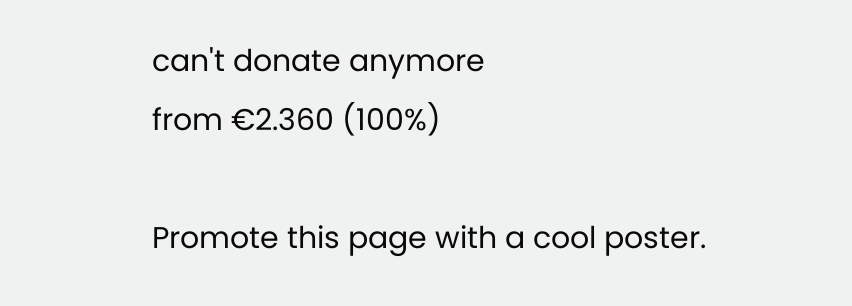can't donate anymore
from €2.360 (100%)

Promote this page with a cool poster.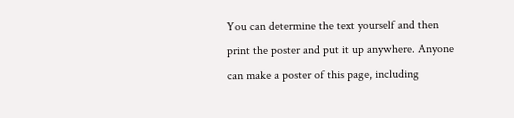You can determine the text yourself and then print the poster and put it up anywhere. Anyone can make a poster of this page, including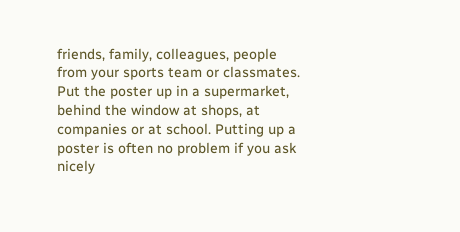friends, family, colleagues, people from your sports team or classmates. Put the poster up in a supermarket, behind the window at shops, at companies or at school. Putting up a poster is often no problem if you ask nicely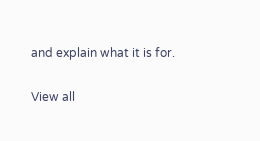and explain what it is for.

View all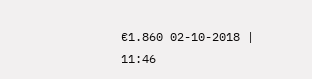€1.860 02-10-2018 | 11:46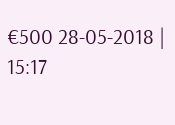€500 28-05-2018 | 15:17